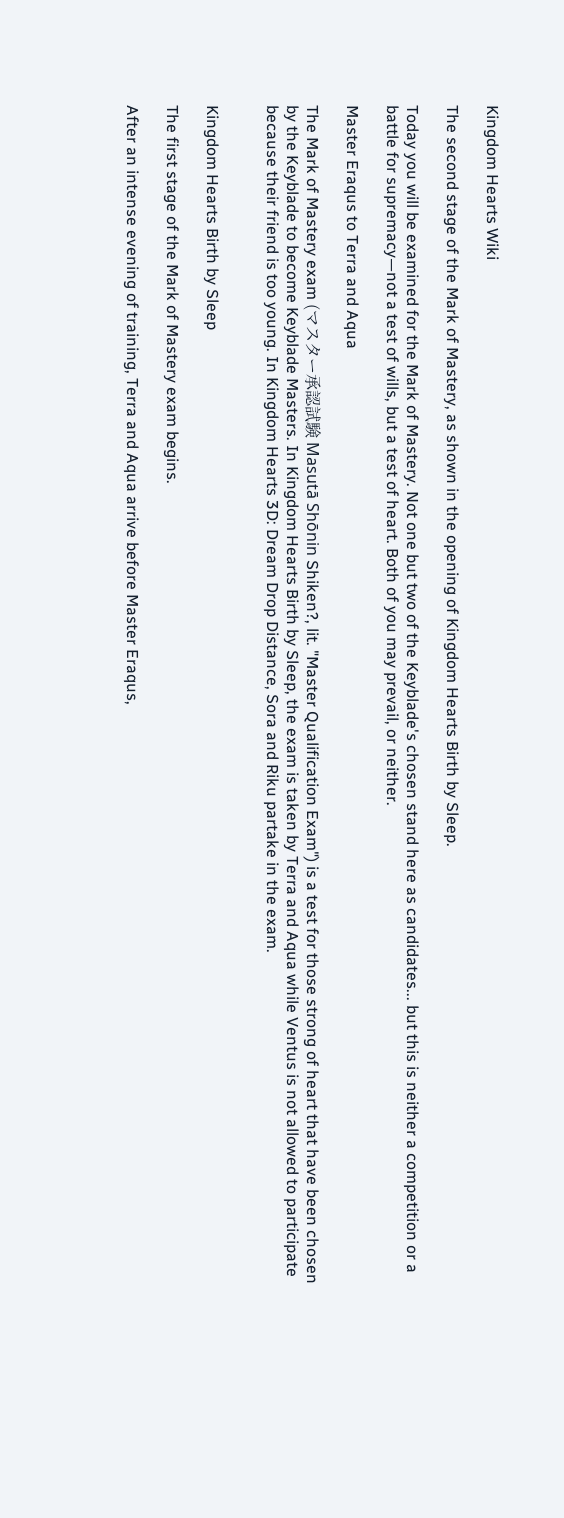Kingdom Hearts Wiki

The second stage of the Mark of Mastery, as shown in the opening of Kingdom Hearts Birth by Sleep.

Today you will be examined for the Mark of Mastery. Not one but two of the Keyblade's chosen stand here as candidates... but this is neither a competition or a battle for supremacy—not a test of wills, but a test of heart. Both of you may prevail, or neither.

Master Eraqus to Terra and Aqua

The Mark of Mastery exam (マスター承認試験 Masutā Shōnin Shiken?, lit. "Master Qualification Exam") is a test for those strong of heart that have been chosen by the Keyblade to become Keyblade Masters. In Kingdom Hearts Birth by Sleep, the exam is taken by Terra and Aqua while Ventus is not allowed to participate because their friend is too young. In Kingdom Hearts 3D: Dream Drop Distance, Sora and Riku partake in the exam.


Kingdom Hearts Birth by Sleep

The first stage of the Mark of Mastery exam begins.

After an intense evening of training, Terra and Aqua arrive before Master Eraqus,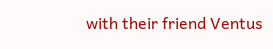with their friend Ventus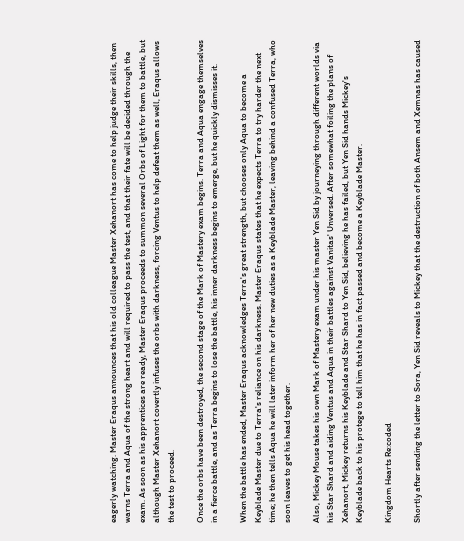eagerly watching. Master Eraqus announces that his old colleague Master Xehanort has come to help judge their skills, then warns Terra and Aqua of the strong heart and will required to pass the test, and that their fate will be decided through the exam. As soon as his apprentices are ready, Master Eraqus proceeds to summon several Orbs of Light for them to battle, but although Master Xehanort covertly infuses the orbs with darkness, forcing Ventus to help defeat them as well, Eraqus allows the test to proceed.

Once the orbs have been destroyed, the second stage of the Mark of Mastery exam begins. Terra and Aqua engage themselves in a fierce battle, and as Terra begins to lose the battle, his inner darkness begins to emerge, but he quickly dismisses it.

When the battle has ended, Master Eraqus acknowledges Terra's great strength, but chooses only Aqua to become a Keyblade Master due to Terra's reliance on his darkness. Master Eraqus states that he expects Terra to try harder the next time; he then tells Aqua he will later inform her of her new duties as a Keyblade Master, leaving behind a confused Terra, who soon leaves to get his head together.

Also, Mickey Mouse takes his own Mark of Mastery exam under his master Yen Sid by journeying through different worlds via his Star Shard and aiding Ventus and Aqua in their battles against Vanitas' Unversed. After somewhat foiling the plans of Xehanort, Mickey returns his Keyblade and Star Shard to Yen Sid, believing he has failed, but Yen Sid hands Mickey's Keyblade back to his protege to tell him that he has in fact passed and become a Keyblade Master.

Kingdom Hearts Re:coded

Shortly after sending the letter to Sora, Yen Sid reveals to Mickey that the destruction of both Ansem and Xemnas has caused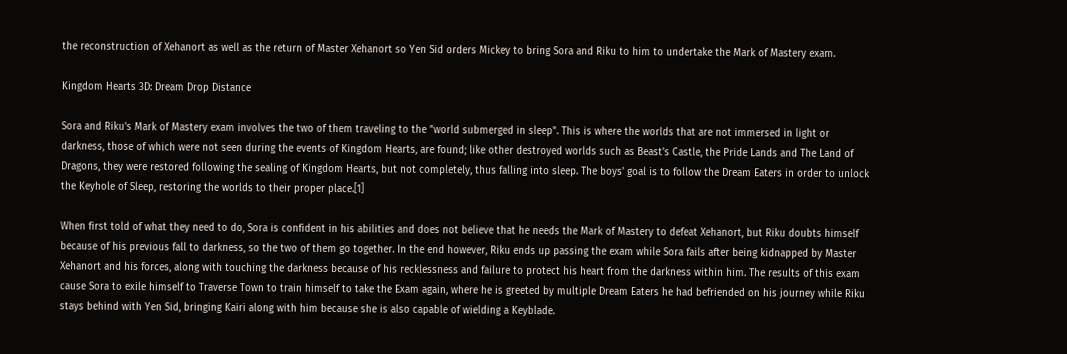the reconstruction of Xehanort as well as the return of Master Xehanort so Yen Sid orders Mickey to bring Sora and Riku to him to undertake the Mark of Mastery exam.

Kingdom Hearts 3D: Dream Drop Distance

Sora and Riku's Mark of Mastery exam involves the two of them traveling to the "world submerged in sleep". This is where the worlds that are not immersed in light or darkness, those of which were not seen during the events of Kingdom Hearts, are found; like other destroyed worlds such as Beast's Castle, the Pride Lands and The Land of Dragons, they were restored following the sealing of Kingdom Hearts, but not completely, thus falling into sleep. The boys' goal is to follow the Dream Eaters in order to unlock the Keyhole of Sleep, restoring the worlds to their proper place.[1]

When first told of what they need to do, Sora is confident in his abilities and does not believe that he needs the Mark of Mastery to defeat Xehanort, but Riku doubts himself because of his previous fall to darkness, so the two of them go together. In the end however, Riku ends up passing the exam while Sora fails after being kidnapped by Master Xehanort and his forces, along with touching the darkness because of his recklessness and failure to protect his heart from the darkness within him. The results of this exam cause Sora to exile himself to Traverse Town to train himself to take the Exam again, where he is greeted by multiple Dream Eaters he had befriended on his journey while Riku stays behind with Yen Sid, bringing Kairi along with him because she is also capable of wielding a Keyblade.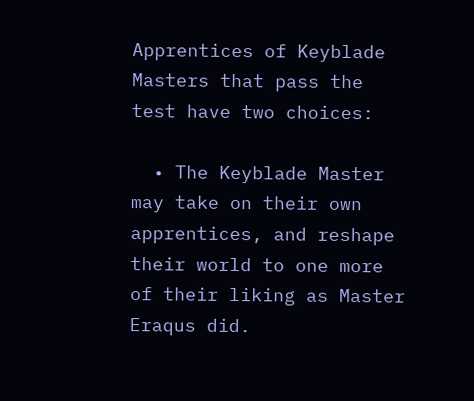Apprentices of Keyblade Masters that pass the test have two choices:

  • The Keyblade Master may take on their own apprentices, and reshape their world to one more of their liking as Master Eraqus did.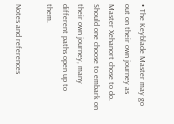• The Keyblade Master may go out on their own journey as Master Xehanort chose to do. Should one choose to embark on their own journey, many different paths open up to them.

Notes and references